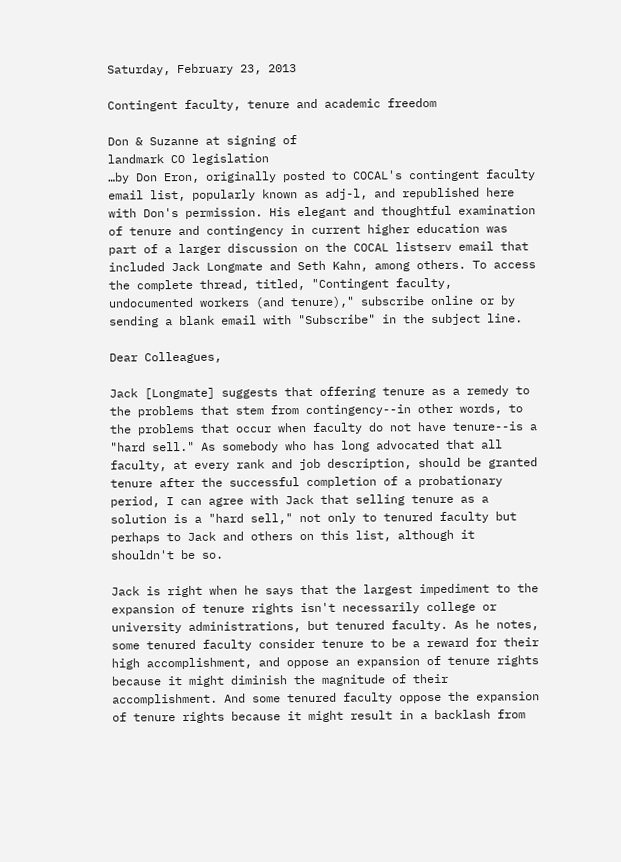Saturday, February 23, 2013

Contingent faculty, tenure and academic freedom

Don & Suzanne at signing of
landmark CO legislation
…by Don Eron, originally posted to COCAL's contingent faculty email list, popularly known as adj-l, and republished here with Don's permission. His elegant and thoughtful examination of tenure and contingency in current higher education was part of a larger discussion on the COCAL listserv email that included Jack Longmate and Seth Kahn, among others. To access the complete thread, titled, "Contingent faculty, undocumented workers (and tenure)," subscribe online or by sending a blank email with "Subscribe" in the subject line.

Dear Colleagues,

Jack [Longmate] suggests that offering tenure as a remedy to the problems that stem from contingency--in other words, to the problems that occur when faculty do not have tenure--is a "hard sell." As somebody who has long advocated that all faculty, at every rank and job description, should be granted tenure after the successful completion of a probationary period, I can agree with Jack that selling tenure as a solution is a "hard sell," not only to tenured faculty but perhaps to Jack and others on this list, although it shouldn't be so.

Jack is right when he says that the largest impediment to the expansion of tenure rights isn't necessarily college or university administrations, but tenured faculty. As he notes, some tenured faculty consider tenure to be a reward for their high accomplishment, and oppose an expansion of tenure rights because it might diminish the magnitude of their accomplishment. And some tenured faculty oppose the expansion of tenure rights because it might result in a backlash from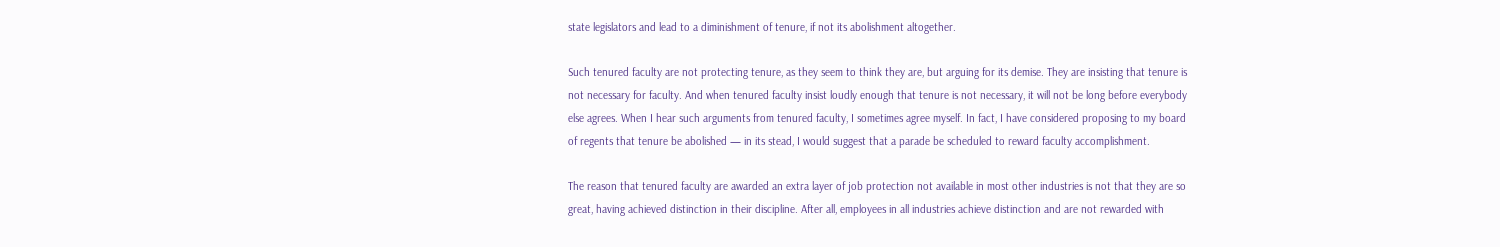state legislators and lead to a diminishment of tenure, if not its abolishment altogether.

Such tenured faculty are not protecting tenure, as they seem to think they are, but arguing for its demise. They are insisting that tenure is not necessary for faculty. And when tenured faculty insist loudly enough that tenure is not necessary, it will not be long before everybody else agrees. When I hear such arguments from tenured faculty, I sometimes agree myself. In fact, I have considered proposing to my board of regents that tenure be abolished — in its stead, I would suggest that a parade be scheduled to reward faculty accomplishment.

The reason that tenured faculty are awarded an extra layer of job protection not available in most other industries is not that they are so great, having achieved distinction in their discipline. After all, employees in all industries achieve distinction and are not rewarded with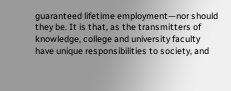guaranteed lifetime employment—nor should they be. It is that, as the transmitters of knowledge, college and university faculty have unique responsibilities to society, and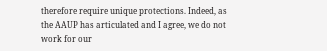therefore require unique protections. Indeed, as the AAUP has articulated and I agree, we do not work for our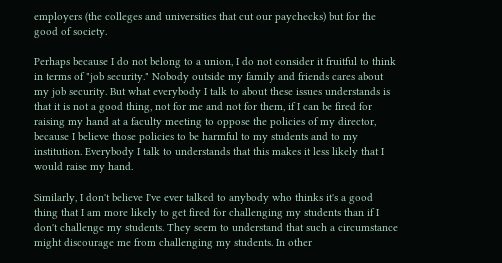employers (the colleges and universities that cut our paychecks) but for the good of society.

Perhaps because I do not belong to a union, I do not consider it fruitful to think in terms of "job security." Nobody outside my family and friends cares about my job security. But what everybody I talk to about these issues understands is that it is not a good thing, not for me and not for them, if I can be fired for raising my hand at a faculty meeting to oppose the policies of my director, because I believe those policies to be harmful to my students and to my institution. Everybody I talk to understands that this makes it less likely that I would raise my hand.

Similarly, I don't believe I've ever talked to anybody who thinks it's a good thing that I am more likely to get fired for challenging my students than if I don't challenge my students. They seem to understand that such a circumstance might discourage me from challenging my students. In other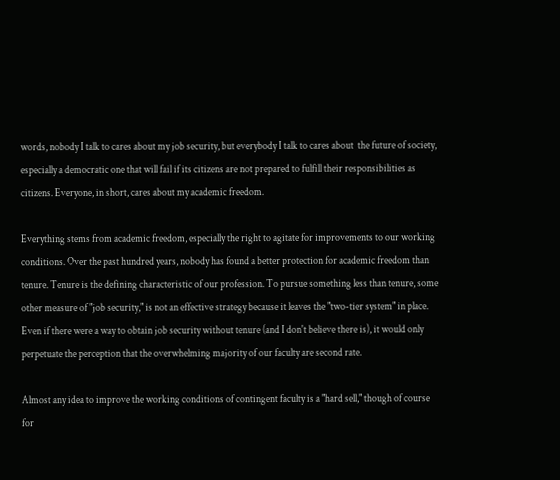words, nobody I talk to cares about my job security, but everybody I talk to cares about  the future of society, especially a democratic one that will fail if its citizens are not prepared to fulfill their responsibilities as citizens. Everyone, in short, cares about my academic freedom.

Everything stems from academic freedom, especially the right to agitate for improvements to our working conditions. Over the past hundred years, nobody has found a better protection for academic freedom than tenure. Tenure is the defining characteristic of our profession. To pursue something less than tenure, some other measure of "job security," is not an effective strategy because it leaves the "two-tier system" in place. Even if there were a way to obtain job security without tenure (and I don't believe there is), it would only perpetuate the perception that the overwhelming majority of our faculty are second rate.

Almost any idea to improve the working conditions of contingent faculty is a "hard sell," though of course for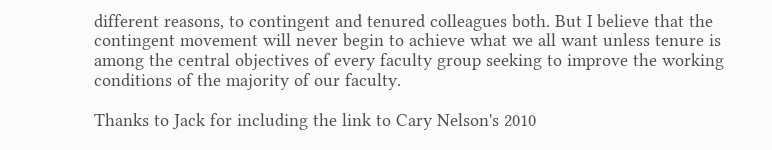different reasons, to contingent and tenured colleagues both. But I believe that the contingent movement will never begin to achieve what we all want unless tenure is among the central objectives of every faculty group seeking to improve the working conditions of the majority of our faculty.

Thanks to Jack for including the link to Cary Nelson's 2010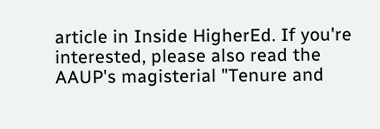article in Inside HigherEd. If you're interested, please also read the AAUP's magisterial "Tenure and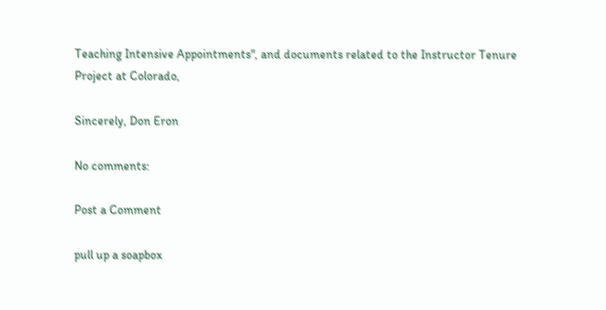Teaching Intensive Appointments", and documents related to the Instructor Tenure Project at Colorado,

Sincerely, Don Eron

No comments:

Post a Comment

pull up a soapbox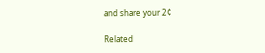and share your 2¢

Related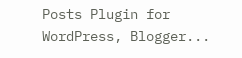Posts Plugin for WordPress, Blogger...